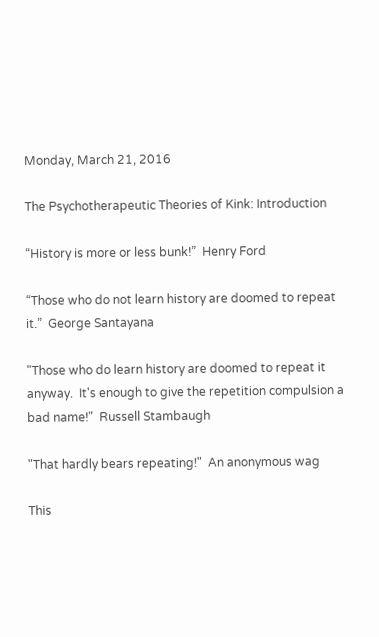Monday, March 21, 2016

The Psychotherapeutic Theories of Kink: Introduction

“History is more or less bunk!”  Henry Ford

“Those who do not learn history are doomed to repeat it.”  George Santayana

"Those who do learn history are doomed to repeat it anyway.  It's enough to give the repetition compulsion a bad name!"  Russell Stambaugh

"That hardly bears repeating!"  An anonymous wag

This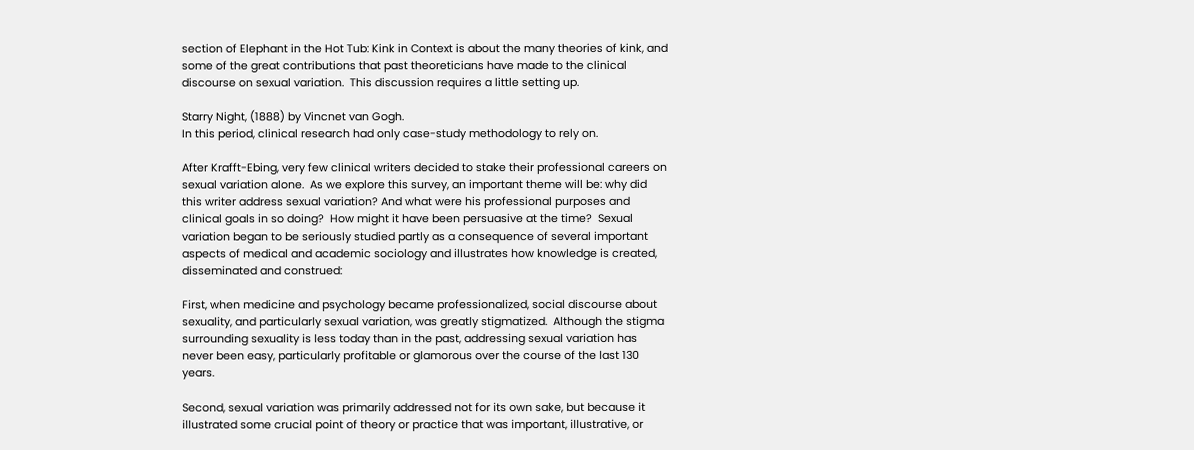section of Elephant in the Hot Tub: Kink in Context is about the many theories of kink, and some of the great contributions that past theoreticians have made to the clinical discourse on sexual variation.  This discussion requires a little setting up.

Starry Night, (1888) by Vincnet van Gogh.
In this period, clinical research had only case-study methodology to rely on.

After Krafft-Ebing, very few clinical writers decided to stake their professional careers on sexual variation alone.  As we explore this survey, an important theme will be: why did this writer address sexual variation? And what were his professional purposes and clinical goals in so doing?  How might it have been persuasive at the time?  Sexual variation began to be seriously studied partly as a consequence of several important aspects of medical and academic sociology and illustrates how knowledge is created, disseminated and construed:

First, when medicine and psychology became professionalized, social discourse about sexuality, and particularly sexual variation, was greatly stigmatized.  Although the stigma surrounding sexuality is less today than in the past, addressing sexual variation has never been easy, particularly profitable or glamorous over the course of the last 130 years.

Second, sexual variation was primarily addressed not for its own sake, but because it illustrated some crucial point of theory or practice that was important, illustrative, or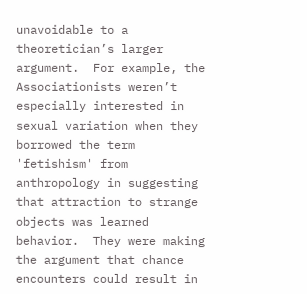unavoidable to a theoretician’s larger argument.  For example, the Associationists weren’t especially interested in sexual variation when they borrowed the term 'fetishism' from anthropology in suggesting that attraction to strange objects was learned behavior.  They were making the argument that chance encounters could result in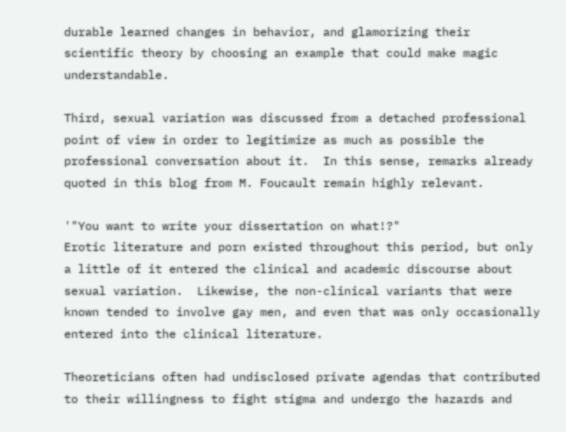durable learned changes in behavior, and glamorizing their scientific theory by choosing an example that could make magic understandable.

Third, sexual variation was discussed from a detached professional point of view in order to legitimize as much as possible the professional conversation about it.  In this sense, remarks already quoted in this blog from M. Foucault remain highly relevant.

'"You want to write your dissertation on what!?"
Erotic literature and porn existed throughout this period, but only a little of it entered the clinical and academic discourse about sexual variation.  Likewise, the non-clinical variants that were known tended to involve gay men, and even that was only occasionally entered into the clinical literature.

Theoreticians often had undisclosed private agendas that contributed to their willingness to fight stigma and undergo the hazards and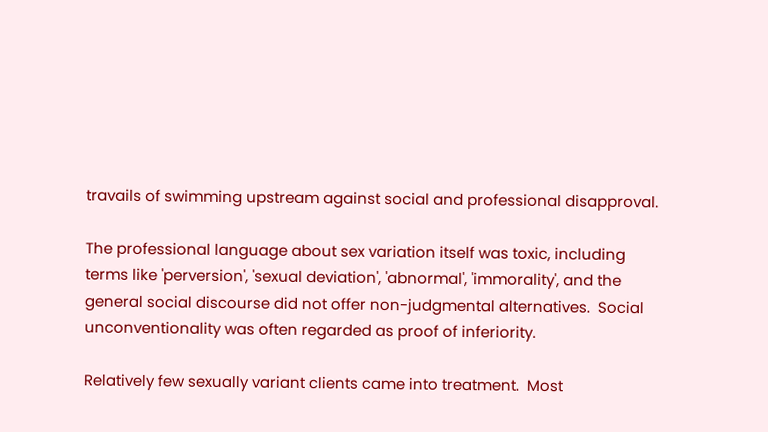travails of swimming upstream against social and professional disapproval.

The professional language about sex variation itself was toxic, including terms like 'perversion', 'sexual deviation', 'abnormal', 'immorality', and the general social discourse did not offer non-judgmental alternatives.  Social unconventionality was often regarded as proof of inferiority.

Relatively few sexually variant clients came into treatment.  Most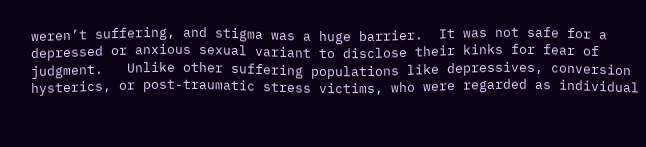weren’t suffering, and stigma was a huge barrier.  It was not safe for a depressed or anxious sexual variant to disclose their kinks for fear of judgment.   Unlike other suffering populations like depressives, conversion hysterics, or post-traumatic stress victims, who were regarded as individual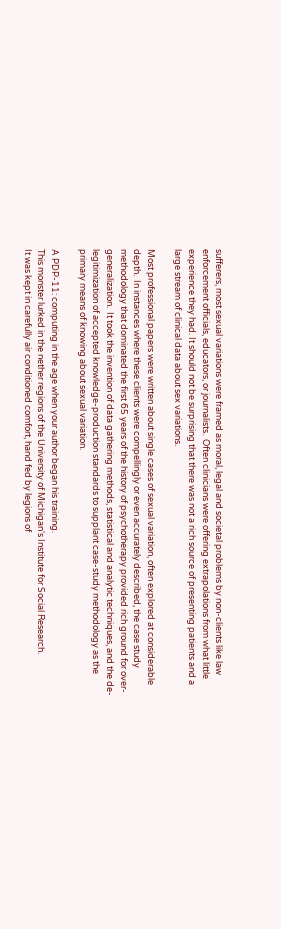sufferers, most sexual variations were framed as moral, legal and societal problems by non-clients like law enforcement officials, educators, or journalists.  Often clinicians were offering extrapolations from what little experience they had. It should not be surprising that there was not a rich source of presenting patients and a large stream of clinical data about sex variations.

Most professional papers were written about single cases of sexual variation, often explored at considerable depth.  In instances where these clients were compellingly or even accurately described, the case study methodology that dominated the first 65 years of the history of psychotherapy provided rich ground for over-generalization.  It took the invention of data gathering methods, statistical and analytic techniques, and the de-legitimization of accepted knowledge-production standards to supplant case-study methodology as the primary means of knowing about sexual variation.

A PDP-11: computing in the age when your author began his training.
This monster lurked in the nether regions of the University of Michigan's Institute for Social Research.
It was kept in carefully air conditioned comfort, hand fed by legions of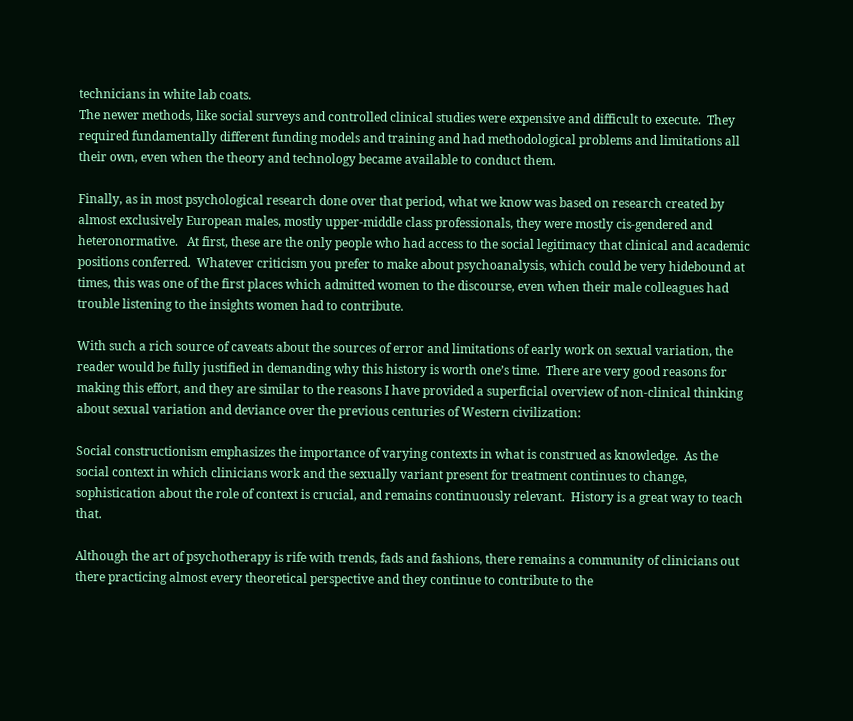technicians in white lab coats.
The newer methods, like social surveys and controlled clinical studies were expensive and difficult to execute.  They required fundamentally different funding models and training and had methodological problems and limitations all their own, even when the theory and technology became available to conduct them.

Finally, as in most psychological research done over that period, what we know was based on research created by almost exclusively European males, mostly upper-middle class professionals, they were mostly cis-gendered and heteronormative.   At first, these are the only people who had access to the social legitimacy that clinical and academic positions conferred.  Whatever criticism you prefer to make about psychoanalysis, which could be very hidebound at times, this was one of the first places which admitted women to the discourse, even when their male colleagues had trouble listening to the insights women had to contribute.

With such a rich source of caveats about the sources of error and limitations of early work on sexual variation, the reader would be fully justified in demanding why this history is worth one’s time.  There are very good reasons for making this effort, and they are similar to the reasons I have provided a superficial overview of non-clinical thinking about sexual variation and deviance over the previous centuries of Western civilization:

Social constructionism emphasizes the importance of varying contexts in what is construed as knowledge.  As the social context in which clinicians work and the sexually variant present for treatment continues to change, sophistication about the role of context is crucial, and remains continuously relevant.  History is a great way to teach that.

Although the art of psychotherapy is rife with trends, fads and fashions, there remains a community of clinicians out there practicing almost every theoretical perspective and they continue to contribute to the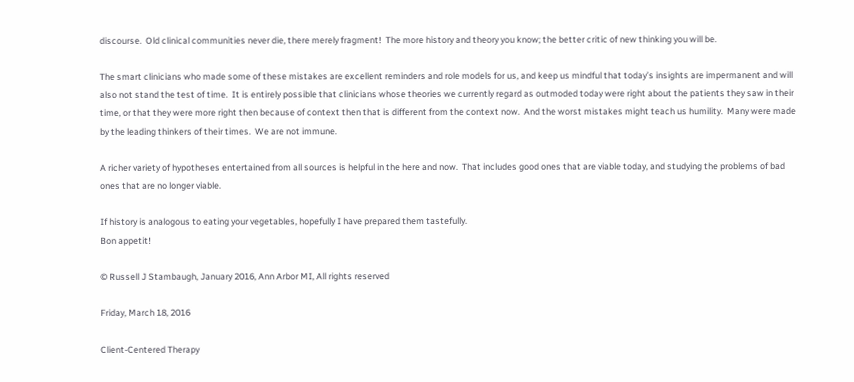discourse.  Old clinical communities never die, there merely fragment!  The more history and theory you know; the better critic of new thinking you will be.

The smart clinicians who made some of these mistakes are excellent reminders and role models for us, and keep us mindful that today’s insights are impermanent and will also not stand the test of time.  It is entirely possible that clinicians whose theories we currently regard as outmoded today were right about the patients they saw in their time, or that they were more right then because of context then that is different from the context now.  And the worst mistakes might teach us humility.  Many were made by the leading thinkers of their times.  We are not immune.

A richer variety of hypotheses entertained from all sources is helpful in the here and now.  That includes good ones that are viable today, and studying the problems of bad ones that are no longer viable.

If history is analogous to eating your vegetables, hopefully I have prepared them tastefully.
Bon appetit!

© Russell J Stambaugh, January 2016, Ann Arbor MI, All rights reserved

Friday, March 18, 2016

Client-Centered Therapy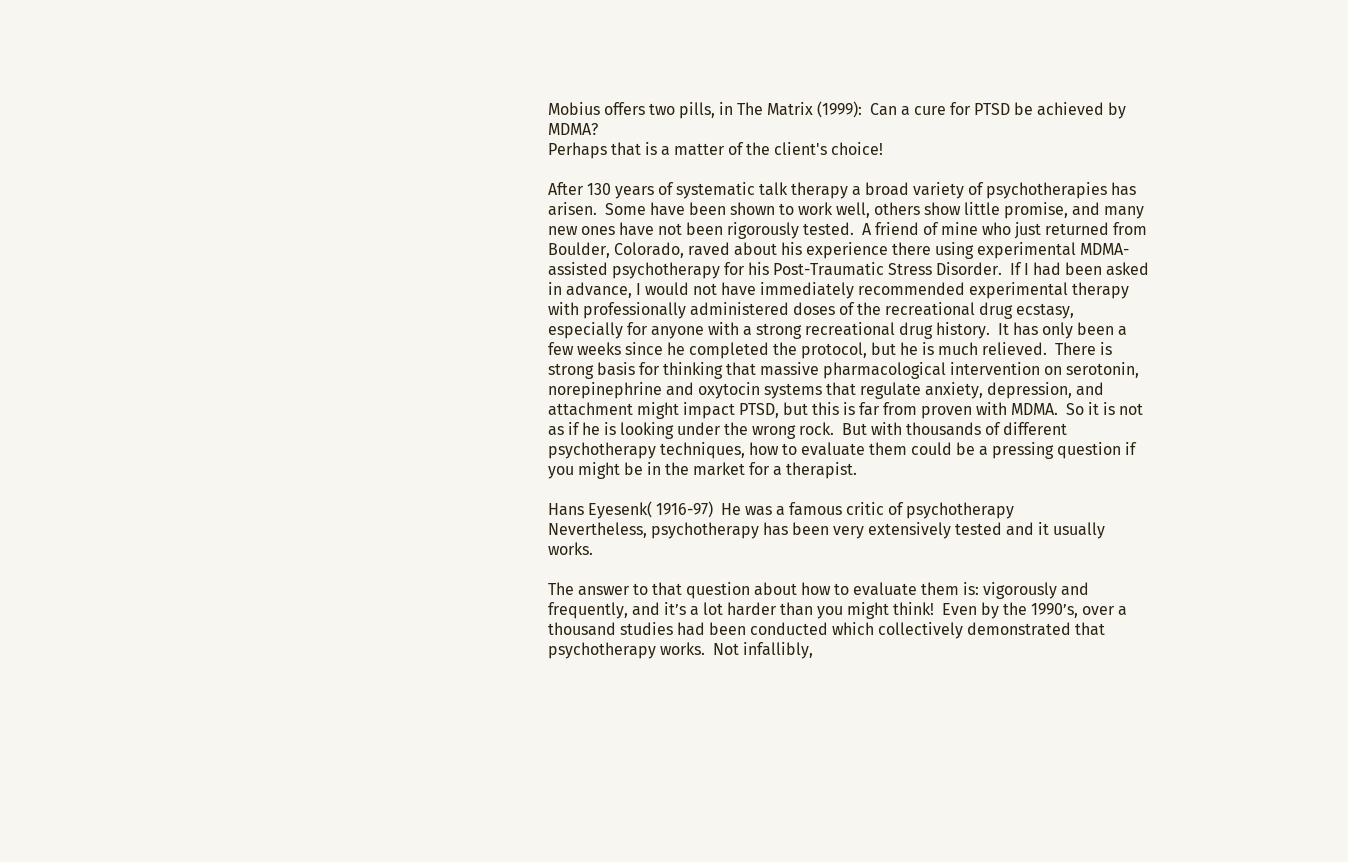Mobius offers two pills, in The Matrix (1999):  Can a cure for PTSD be achieved by MDMA?
Perhaps that is a matter of the client's choice!

After 130 years of systematic talk therapy a broad variety of psychotherapies has arisen.  Some have been shown to work well, others show little promise, and many new ones have not been rigorously tested.  A friend of mine who just returned from Boulder, Colorado, raved about his experience there using experimental MDMA-assisted psychotherapy for his Post-Traumatic Stress Disorder.  If I had been asked in advance, I would not have immediately recommended experimental therapy with professionally administered doses of the recreational drug ecstasy, especially for anyone with a strong recreational drug history.  It has only been a few weeks since he completed the protocol, but he is much relieved.  There is strong basis for thinking that massive pharmacological intervention on serotonin, norepinephrine and oxytocin systems that regulate anxiety, depression, and attachment might impact PTSD, but this is far from proven with MDMA.  So it is not as if he is looking under the wrong rock.  But with thousands of different psychotherapy techniques, how to evaluate them could be a pressing question if you might be in the market for a therapist.

Hans Eyesenk( 1916-97)  He was a famous critic of psychotherapy
Nevertheless, psychotherapy has been very extensively tested and it usually works.

The answer to that question about how to evaluate them is: vigorously and frequently, and it’s a lot harder than you might think!  Even by the 1990’s, over a thousand studies had been conducted which collectively demonstrated that psychotherapy works.  Not infallibly,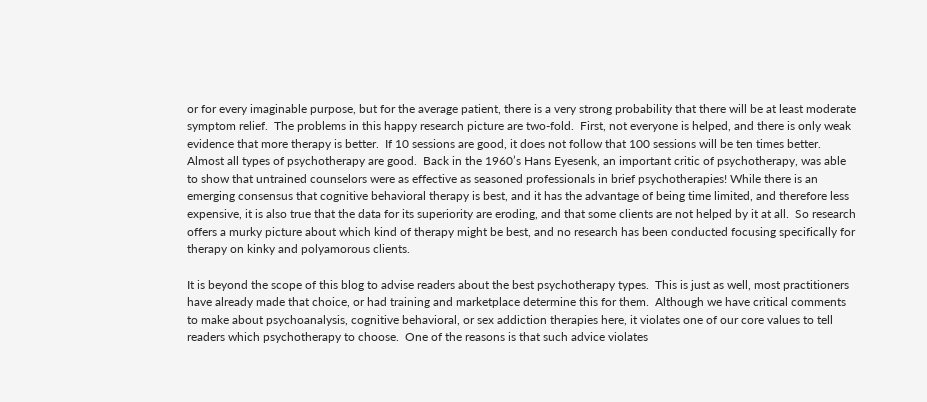or for every imaginable purpose, but for the average patient, there is a very strong probability that there will be at least moderate symptom relief.  The problems in this happy research picture are two-fold.  First, not everyone is helped, and there is only weak evidence that more therapy is better.  If 10 sessions are good, it does not follow that 100 sessions will be ten times better.  Almost all types of psychotherapy are good.  Back in the 1960’s Hans Eyesenk, an important critic of psychotherapy, was able to show that untrained counselors were as effective as seasoned professionals in brief psychotherapies! While there is an emerging consensus that cognitive behavioral therapy is best, and it has the advantage of being time limited, and therefore less expensive, it is also true that the data for its superiority are eroding, and that some clients are not helped by it at all.  So research offers a murky picture about which kind of therapy might be best, and no research has been conducted focusing specifically for therapy on kinky and polyamorous clients.

It is beyond the scope of this blog to advise readers about the best psychotherapy types.  This is just as well, most practitioners have already made that choice, or had training and marketplace determine this for them.  Although we have critical comments to make about psychoanalysis, cognitive behavioral, or sex addiction therapies here, it violates one of our core values to tell readers which psychotherapy to choose.  One of the reasons is that such advice violates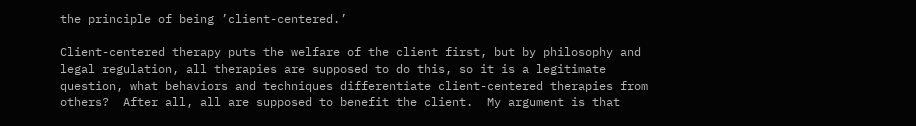the principle of being ’client-centered.’

Client-centered therapy puts the welfare of the client first, but by philosophy and legal regulation, all therapies are supposed to do this, so it is a legitimate question, what behaviors and techniques differentiate client-centered therapies from others?  After all, all are supposed to benefit the client.  My argument is that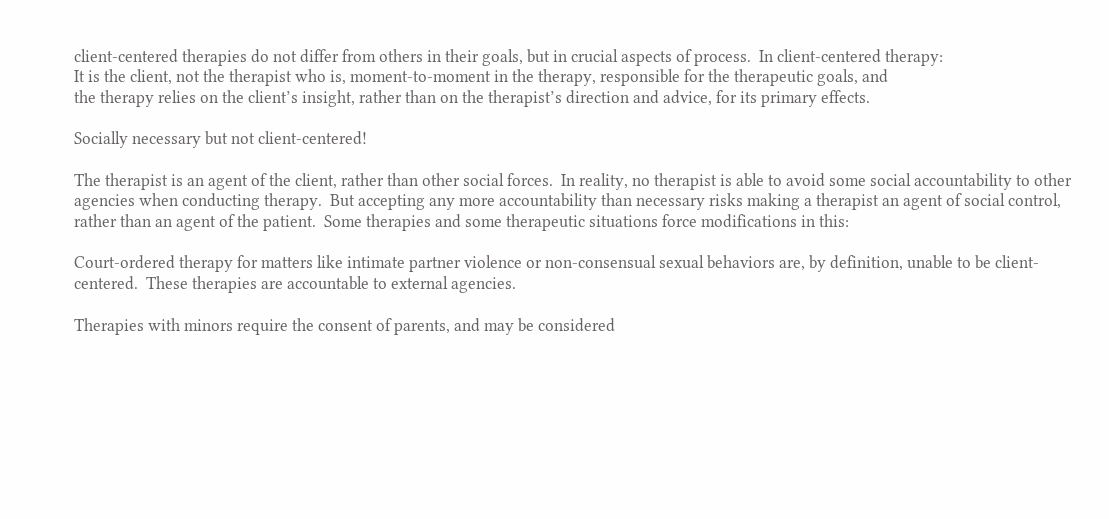client-centered therapies do not differ from others in their goals, but in crucial aspects of process.  In client-centered therapy:
It is the client, not the therapist who is, moment-to-moment in the therapy, responsible for the therapeutic goals, and
the therapy relies on the client’s insight, rather than on the therapist’s direction and advice, for its primary effects.

Socially necessary but not client-centered!

The therapist is an agent of the client, rather than other social forces.  In reality, no therapist is able to avoid some social accountability to other agencies when conducting therapy.  But accepting any more accountability than necessary risks making a therapist an agent of social control, rather than an agent of the patient.  Some therapies and some therapeutic situations force modifications in this:

Court-ordered therapy for matters like intimate partner violence or non-consensual sexual behaviors are, by definition, unable to be client-centered.  These therapies are accountable to external agencies.

Therapies with minors require the consent of parents, and may be considered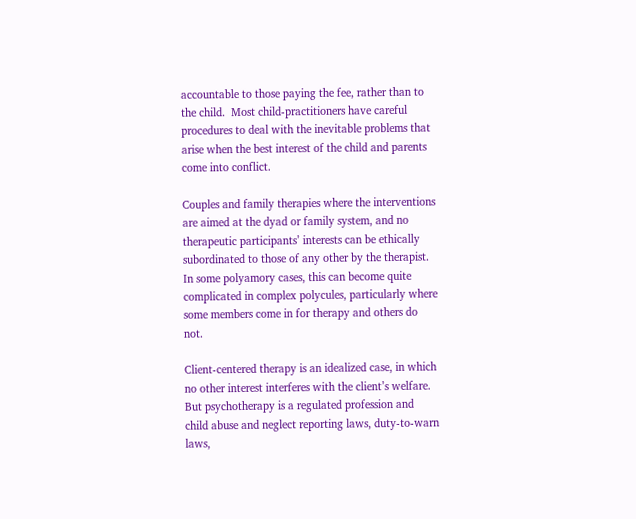accountable to those paying the fee, rather than to the child.  Most child-practitioners have careful procedures to deal with the inevitable problems that arise when the best interest of the child and parents come into conflict.

Couples and family therapies where the interventions are aimed at the dyad or family system, and no therapeutic participants’ interests can be ethically subordinated to those of any other by the therapist.  In some polyamory cases, this can become quite complicated in complex polycules, particularly where some members come in for therapy and others do not.

Client-centered therapy is an idealized case, in which no other interest interferes with the client’s welfare.  But psychotherapy is a regulated profession and child abuse and neglect reporting laws, duty-to-warn laws,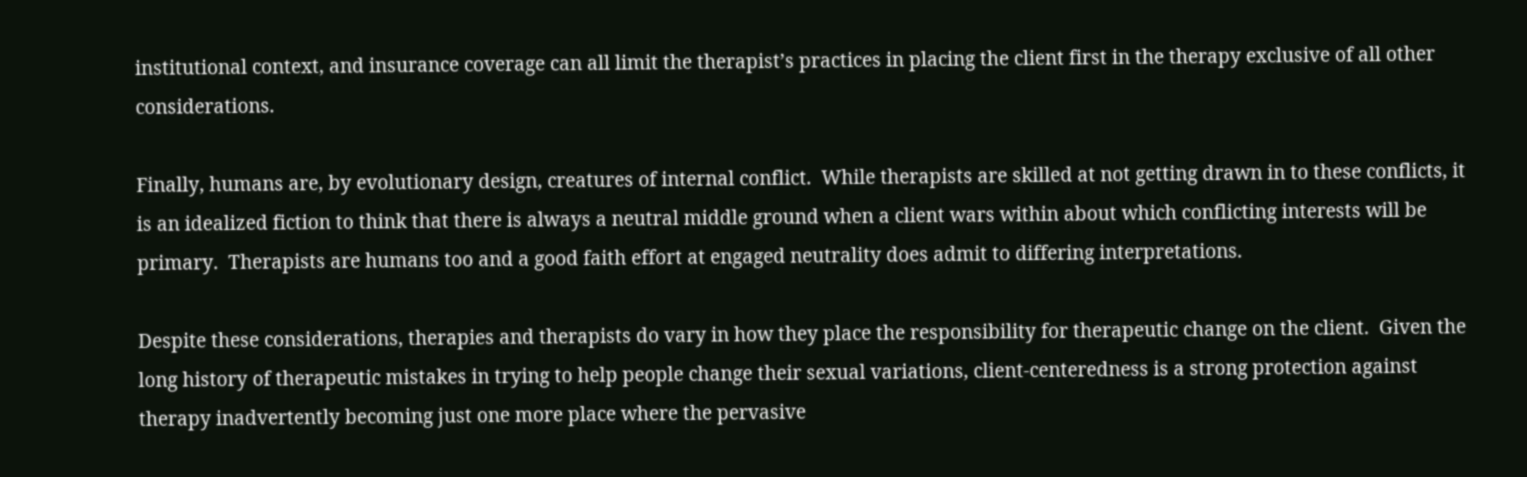institutional context, and insurance coverage can all limit the therapist’s practices in placing the client first in the therapy exclusive of all other considerations.

Finally, humans are, by evolutionary design, creatures of internal conflict.  While therapists are skilled at not getting drawn in to these conflicts, it is an idealized fiction to think that there is always a neutral middle ground when a client wars within about which conflicting interests will be primary.  Therapists are humans too and a good faith effort at engaged neutrality does admit to differing interpretations.

Despite these considerations, therapies and therapists do vary in how they place the responsibility for therapeutic change on the client.  Given the long history of therapeutic mistakes in trying to help people change their sexual variations, client-centeredness is a strong protection against therapy inadvertently becoming just one more place where the pervasive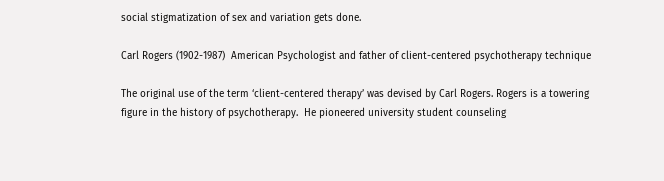social stigmatization of sex and variation gets done.

Carl Rogers (1902-1987)  American Psychologist and father of client-centered psychotherapy technique

The original use of the term ‘client-centered therapy’ was devised by Carl Rogers. Rogers is a towering figure in the history of psychotherapy.  He pioneered university student counseling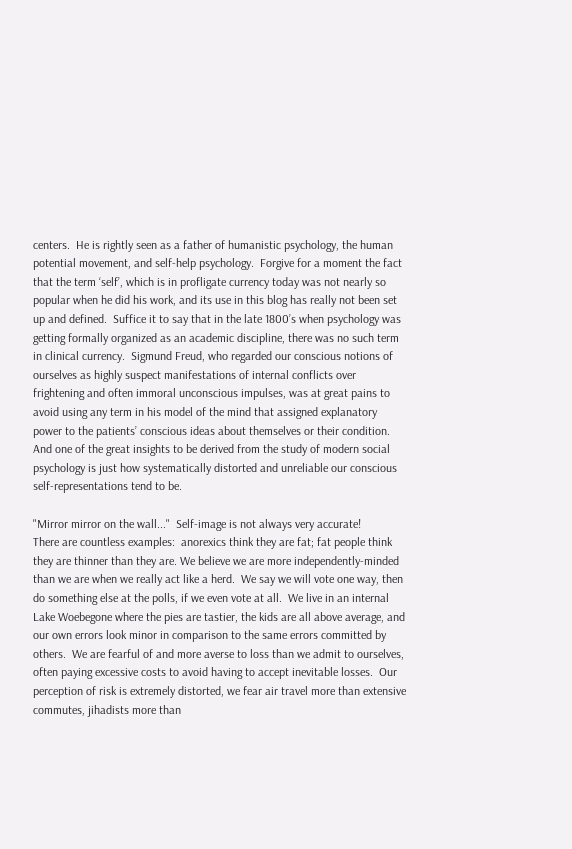centers.  He is rightly seen as a father of humanistic psychology, the human potential movement, and self-help psychology.  Forgive for a moment the fact that the term ‘self’, which is in profligate currency today was not nearly so popular when he did his work, and its use in this blog has really not been set up and defined.  Suffice it to say that in the late 1800’s when psychology was getting formally organized as an academic discipline, there was no such term in clinical currency.  Sigmund Freud, who regarded our conscious notions of ourselves as highly suspect manifestations of internal conflicts over frightening and often immoral unconscious impulses, was at great pains to avoid using any term in his model of the mind that assigned explanatory power to the patients’ conscious ideas about themselves or their condition.  And one of the great insights to be derived from the study of modern social psychology is just how systematically distorted and unreliable our conscious self-representations tend to be.

"Mirror mirror on the wall..."  Self-image is not always very accurate!
There are countless examples:  anorexics think they are fat; fat people think they are thinner than they are. We believe we are more independently-minded than we are when we really act like a herd.  We say we will vote one way, then do something else at the polls, if we even vote at all.  We live in an internal Lake Woebegone where the pies are tastier, the kids are all above average, and our own errors look minor in comparison to the same errors committed by others.  We are fearful of and more averse to loss than we admit to ourselves, often paying excessive costs to avoid having to accept inevitable losses.  Our perception of risk is extremely distorted, we fear air travel more than extensive commutes, jihadists more than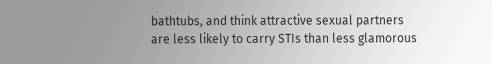bathtubs, and think attractive sexual partners are less likely to carry STIs than less glamorous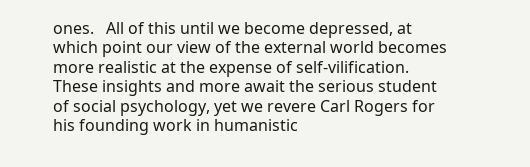ones.   All of this until we become depressed, at which point our view of the external world becomes more realistic at the expense of self-vilification.   These insights and more await the serious student of social psychology, yet we revere Carl Rogers for his founding work in humanistic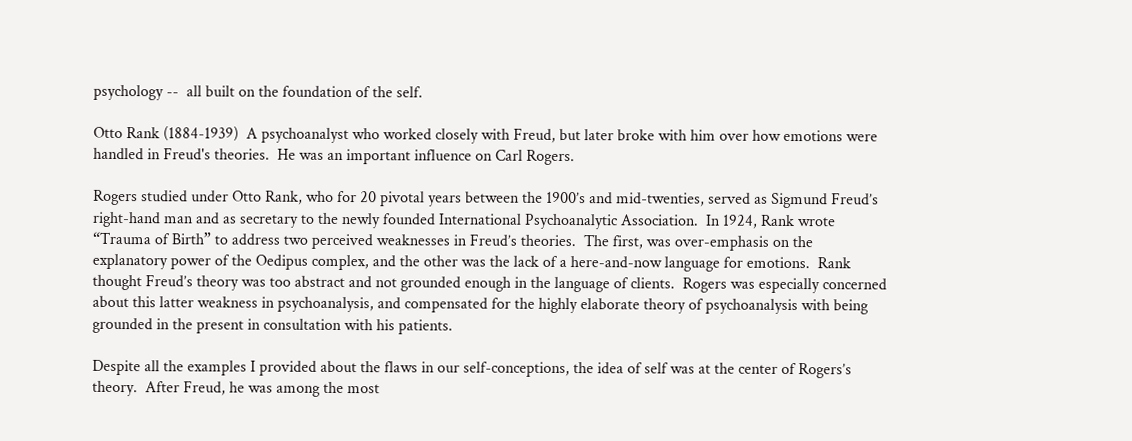psychology --  all built on the foundation of the self.

Otto Rank (1884-1939)  A psychoanalyst who worked closely with Freud, but later broke with him over how emotions were handled in Freud's theories.  He was an important influence on Carl Rogers.

Rogers studied under Otto Rank, who for 20 pivotal years between the 1900’s and mid-twenties, served as Sigmund Freud’s right-hand man and as secretary to the newly founded International Psychoanalytic Association.  In 1924, Rank wrote “Trauma of Birth” to address two perceived weaknesses in Freud’s theories.  The first, was over-emphasis on the explanatory power of the Oedipus complex, and the other was the lack of a here-and-now language for emotions.  Rank thought Freud’s theory was too abstract and not grounded enough in the language of clients.  Rogers was especially concerned about this latter weakness in psychoanalysis, and compensated for the highly elaborate theory of psychoanalysis with being grounded in the present in consultation with his patients.

Despite all the examples I provided about the flaws in our self-conceptions, the idea of self was at the center of Rogers’s theory.  After Freud, he was among the most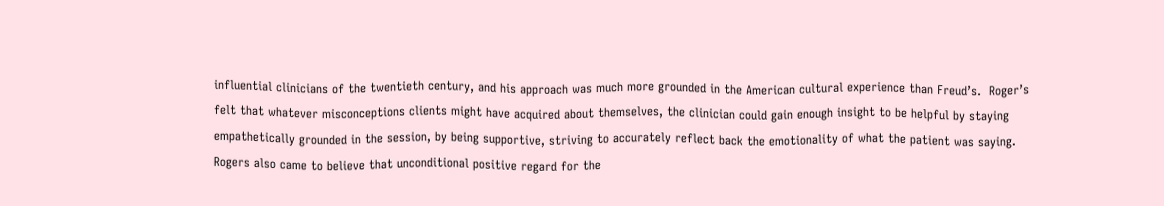influential clinicians of the twentieth century, and his approach was much more grounded in the American cultural experience than Freud’s.  Roger’s felt that whatever misconceptions clients might have acquired about themselves, the clinician could gain enough insight to be helpful by staying empathetically grounded in the session, by being supportive, striving to accurately reflect back the emotionality of what the patient was saying.
Rogers also came to believe that unconditional positive regard for the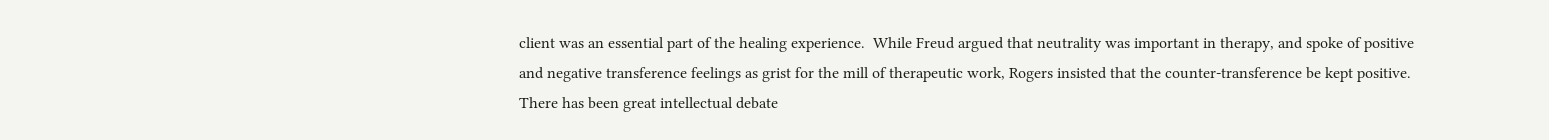client was an essential part of the healing experience.  While Freud argued that neutrality was important in therapy, and spoke of positive and negative transference feelings as grist for the mill of therapeutic work, Rogers insisted that the counter-transference be kept positive.  There has been great intellectual debate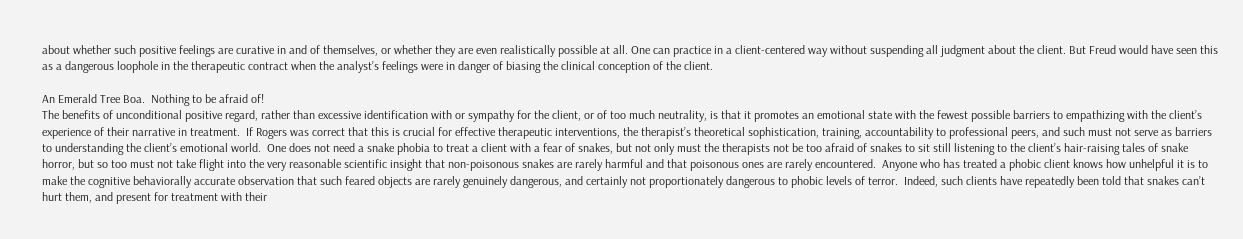about whether such positive feelings are curative in and of themselves, or whether they are even realistically possible at all. One can practice in a client-centered way without suspending all judgment about the client. But Freud would have seen this as a dangerous loophole in the therapeutic contract when the analyst’s feelings were in danger of biasing the clinical conception of the client.

An Emerald Tree Boa.  Nothing to be afraid of!
The benefits of unconditional positive regard, rather than excessive identification with or sympathy for the client, or of too much neutrality, is that it promotes an emotional state with the fewest possible barriers to empathizing with the client’s experience of their narrative in treatment.  If Rogers was correct that this is crucial for effective therapeutic interventions, the therapist’s theoretical sophistication, training, accountability to professional peers, and such must not serve as barriers to understanding the client’s emotional world.  One does not need a snake phobia to treat a client with a fear of snakes, but not only must the therapists not be too afraid of snakes to sit still listening to the client’s hair-raising tales of snake horror, but so too must not take flight into the very reasonable scientific insight that non-poisonous snakes are rarely harmful and that poisonous ones are rarely encountered.  Anyone who has treated a phobic client knows how unhelpful it is to make the cognitive behaviorally accurate observation that such feared objects are rarely genuinely dangerous, and certainly not proportionately dangerous to phobic levels of terror.  Indeed, such clients have repeatedly been told that snakes can’t hurt them, and present for treatment with their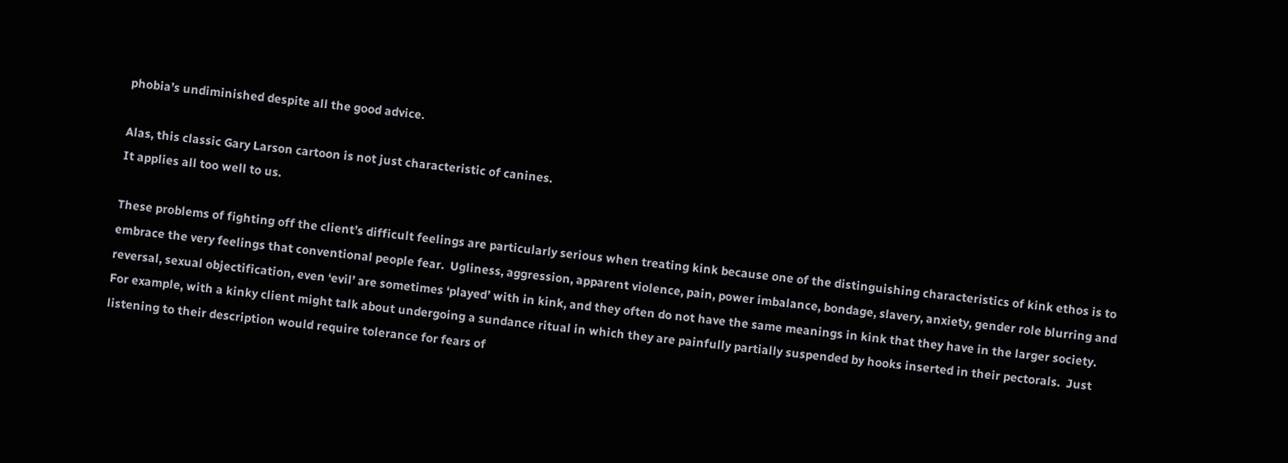phobia’s undiminished despite all the good advice.

Alas, this classic Gary Larson cartoon is not just characteristic of canines.
It applies all too well to us.

These problems of fighting off the client’s difficult feelings are particularly serious when treating kink because one of the distinguishing characteristics of kink ethos is to embrace the very feelings that conventional people fear.  Ugliness, aggression, apparent violence, pain, power imbalance, bondage, slavery, anxiety, gender role blurring and reversal, sexual objectification, even ‘evil’ are sometimes ‘played’ with in kink, and they often do not have the same meanings in kink that they have in the larger society.  For example, with a kinky client might talk about undergoing a sundance ritual in which they are painfully partially suspended by hooks inserted in their pectorals.  Just listening to their description would require tolerance for fears of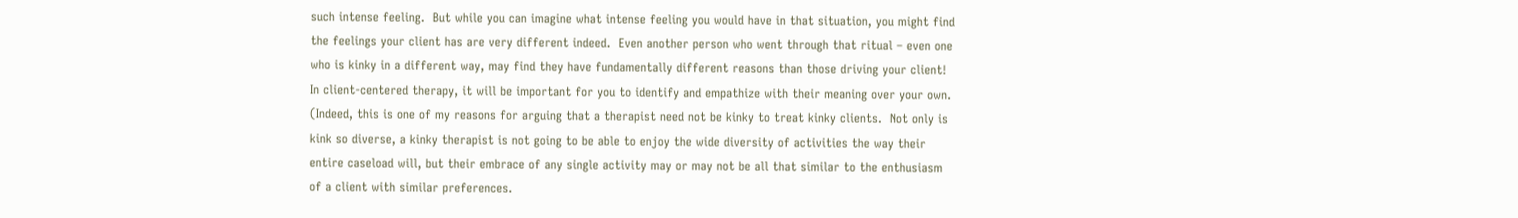such intense feeling.  But while you can imagine what intense feeling you would have in that situation, you might find the feelings your client has are very different indeed.  Even another person who went through that ritual – even one who is kinky in a different way, may find they have fundamentally different reasons than those driving your client!   In client-centered therapy, it will be important for you to identify and empathize with their meaning over your own. (Indeed, this is one of my reasons for arguing that a therapist need not be kinky to treat kinky clients.  Not only is kink so diverse, a kinky therapist is not going to be able to enjoy the wide diversity of activities the way their entire caseload will, but their embrace of any single activity may or may not be all that similar to the enthusiasm of a client with similar preferences.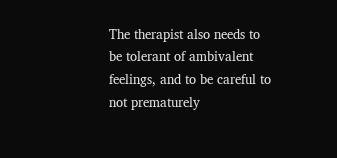The therapist also needs to be tolerant of ambivalent feelings, and to be careful to not prematurely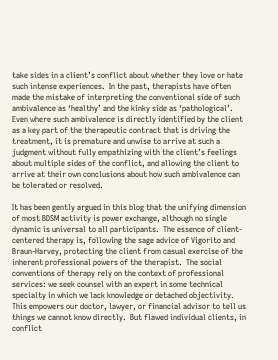take sides in a client’s conflict about whether they love or hate such intense experiences.  In the past, therapists have often made the mistake of interpreting the conventional side of such ambivalence as ‘healthy’ and the kinky side as ‘pathological’.  Even where such ambivalence is directly identified by the client as a key part of the therapeutic contract that is driving the treatment, it is premature and unwise to arrive at such a judgment without fully empathizing with the client’s feelings about multiple sides of the conflict, and allowing the client to arrive at their own conclusions about how such ambivalence can be tolerated or resolved.

It has been gently argued in this blog that the unifying dimension of most BDSM activity is power exchange, although no single dynamic is universal to all participants.  The essence of client-centered therapy is, following the sage advice of Vigorito and Braun-Harvey, protecting the client from casual exercise of the inherent professional powers of the therapist.  The social conventions of therapy rely on the context of professional services: we seek counsel with an expert in some technical specialty in which we lack knowledge or detached objectivity.  This empowers our doctor, lawyer, or financial advisor to tell us things we cannot know directly.  But flawed individual clients, in conflict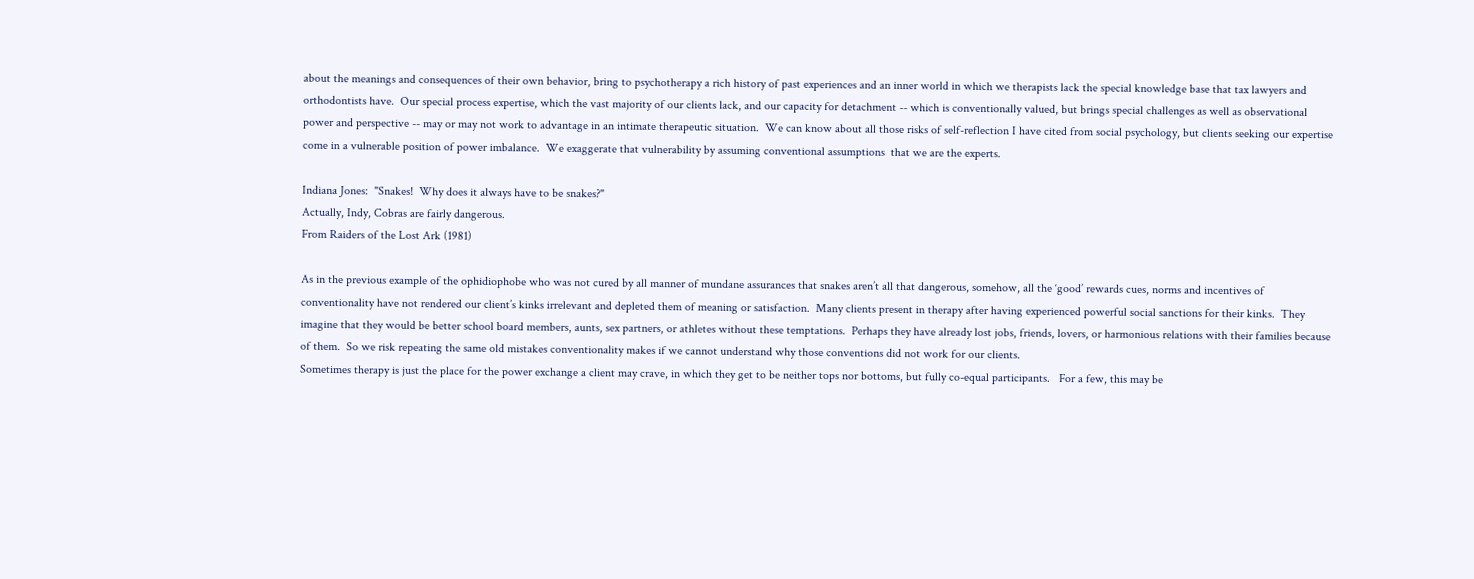about the meanings and consequences of their own behavior, bring to psychotherapy a rich history of past experiences and an inner world in which we therapists lack the special knowledge base that tax lawyers and orthodontists have.  Our special process expertise, which the vast majority of our clients lack, and our capacity for detachment -- which is conventionally valued, but brings special challenges as well as observational power and perspective -- may or may not work to advantage in an intimate therapeutic situation.  We can know about all those risks of self-reflection I have cited from social psychology, but clients seeking our expertise come in a vulnerable position of power imbalance.  We exaggerate that vulnerability by assuming conventional assumptions  that we are the experts.

Indiana Jones:  "Snakes!  Why does it always have to be snakes?"
Actually, Indy, Cobras are fairly dangerous.
From Raiders of the Lost Ark (1981)

As in the previous example of the ophidiophobe who was not cured by all manner of mundane assurances that snakes aren’t all that dangerous, somehow, all the ‘good’ rewards cues, norms and incentives of conventionality have not rendered our client’s kinks irrelevant and depleted them of meaning or satisfaction.  Many clients present in therapy after having experienced powerful social sanctions for their kinks.  They imagine that they would be better school board members, aunts, sex partners, or athletes without these temptations.  Perhaps they have already lost jobs, friends, lovers, or harmonious relations with their families because of them.  So we risk repeating the same old mistakes conventionality makes if we cannot understand why those conventions did not work for our clients.
Sometimes therapy is just the place for the power exchange a client may crave, in which they get to be neither tops nor bottoms, but fully co-equal participants.   For a few, this may be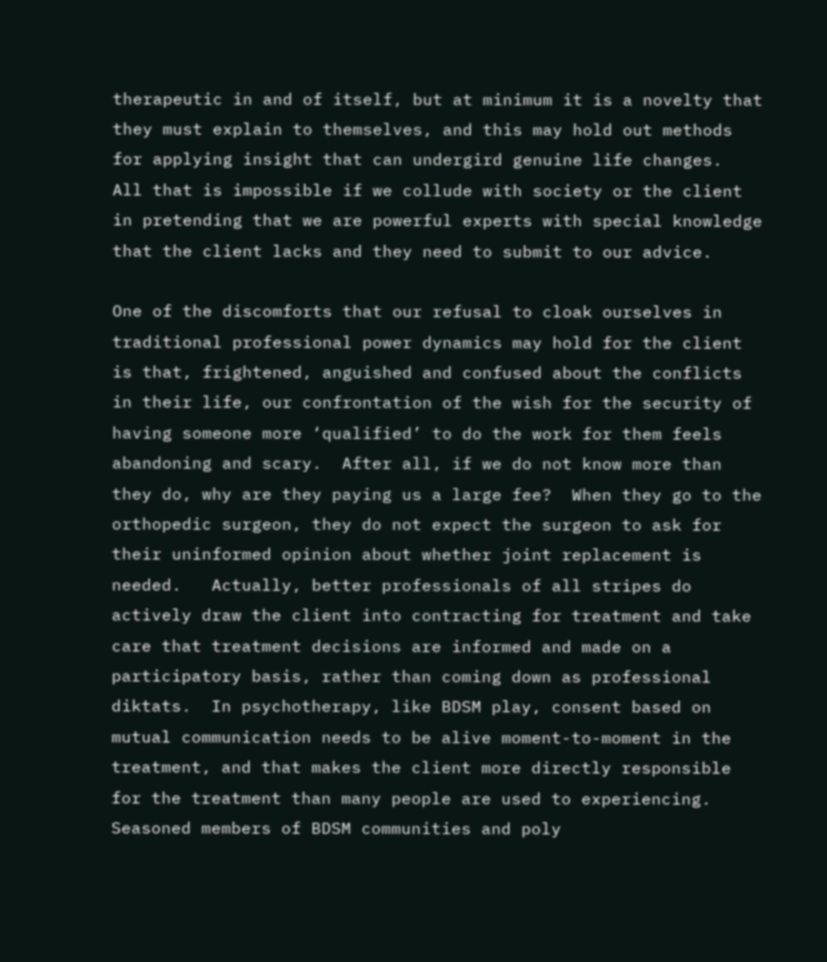therapeutic in and of itself, but at minimum it is a novelty that they must explain to themselves, and this may hold out methods for applying insight that can undergird genuine life changes.  All that is impossible if we collude with society or the client in pretending that we are powerful experts with special knowledge that the client lacks and they need to submit to our advice.

One of the discomforts that our refusal to cloak ourselves in traditional professional power dynamics may hold for the client is that, frightened, anguished and confused about the conflicts in their life, our confrontation of the wish for the security of having someone more ‘qualified’ to do the work for them feels abandoning and scary.  After all, if we do not know more than they do, why are they paying us a large fee?  When they go to the orthopedic surgeon, they do not expect the surgeon to ask for their uninformed opinion about whether joint replacement is needed.   Actually, better professionals of all stripes do actively draw the client into contracting for treatment and take care that treatment decisions are informed and made on a participatory basis, rather than coming down as professional diktats.  In psychotherapy, like BDSM play, consent based on mutual communication needs to be alive moment-to-moment in the treatment, and that makes the client more directly responsible for the treatment than many people are used to experiencing.  Seasoned members of BDSM communities and poly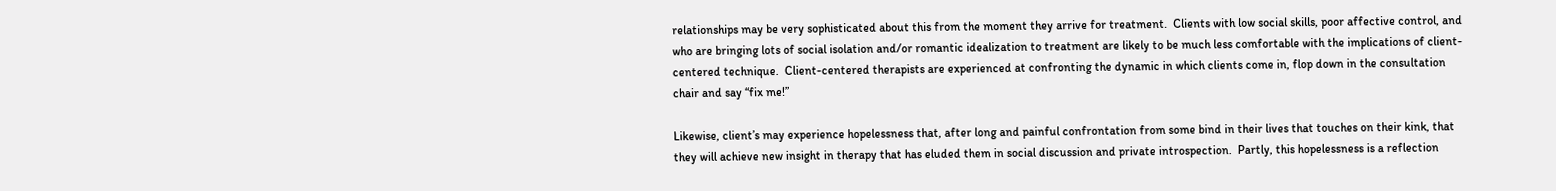relationships may be very sophisticated about this from the moment they arrive for treatment.  Clients with low social skills, poor affective control, and who are bringing lots of social isolation and/or romantic idealization to treatment are likely to be much less comfortable with the implications of client-centered technique.  Client-centered therapists are experienced at confronting the dynamic in which clients come in, flop down in the consultation chair and say “fix me!”

Likewise, client’s may experience hopelessness that, after long and painful confrontation from some bind in their lives that touches on their kink, that they will achieve new insight in therapy that has eluded them in social discussion and private introspection.  Partly, this hopelessness is a reflection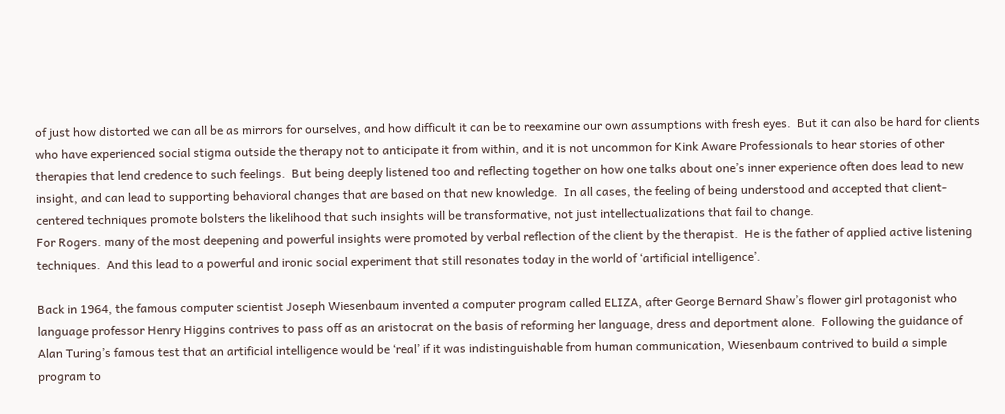of just how distorted we can all be as mirrors for ourselves, and how difficult it can be to reexamine our own assumptions with fresh eyes.  But it can also be hard for clients who have experienced social stigma outside the therapy not to anticipate it from within, and it is not uncommon for Kink Aware Professionals to hear stories of other therapies that lend credence to such feelings.  But being deeply listened too and reflecting together on how one talks about one’s inner experience often does lead to new insight, and can lead to supporting behavioral changes that are based on that new knowledge.  In all cases, the feeling of being understood and accepted that client-centered techniques promote bolsters the likelihood that such insights will be transformative, not just intellectualizations that fail to change.
For Rogers. many of the most deepening and powerful insights were promoted by verbal reflection of the client by the therapist.  He is the father of applied active listening techniques.  And this lead to a powerful and ironic social experiment that still resonates today in the world of ‘artificial intelligence’.

Back in 1964, the famous computer scientist Joseph Wiesenbaum invented a computer program called ELIZA, after George Bernard Shaw’s flower girl protagonist who language professor Henry Higgins contrives to pass off as an aristocrat on the basis of reforming her language, dress and deportment alone.  Following the guidance of Alan Turing’s famous test that an artificial intelligence would be ‘real’ if it was indistinguishable from human communication, Wiesenbaum contrived to build a simple program to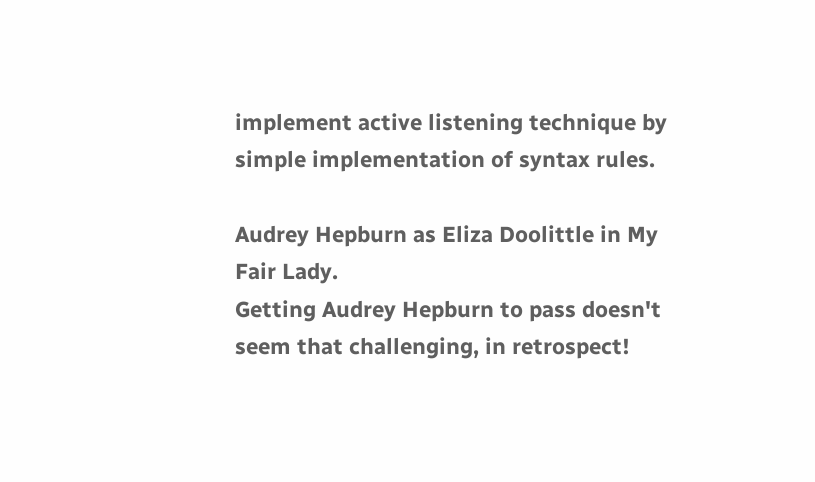implement active listening technique by simple implementation of syntax rules.

Audrey Hepburn as Eliza Doolittle in My Fair Lady.
Getting Audrey Hepburn to pass doesn't seem that challenging, in retrospect!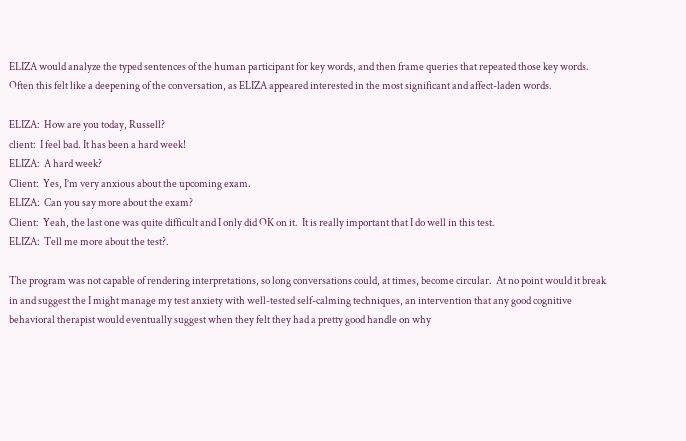ELIZA would analyze the typed sentences of the human participant for key words, and then frame queries that repeated those key words.  Often this felt like a deepening of the conversation, as ELIZA appeared interested in the most significant and affect-laden words.

ELIZA:  How are you today, Russell?
client:  I feel bad. It has been a hard week!
ELIZA:  A hard week?
Client:  Yes, I’m very anxious about the upcoming exam.
ELIZA:  Can you say more about the exam?
Client:  Yeah, the last one was quite difficult and I only did OK on it.  It is really important that I do well in this test.
ELIZA:  Tell me more about the test?.

The program was not capable of rendering interpretations, so long conversations could, at times, become circular.  At no point would it break in and suggest the I might manage my test anxiety with well-tested self-calming techniques, an intervention that any good cognitive behavioral therapist would eventually suggest when they felt they had a pretty good handle on why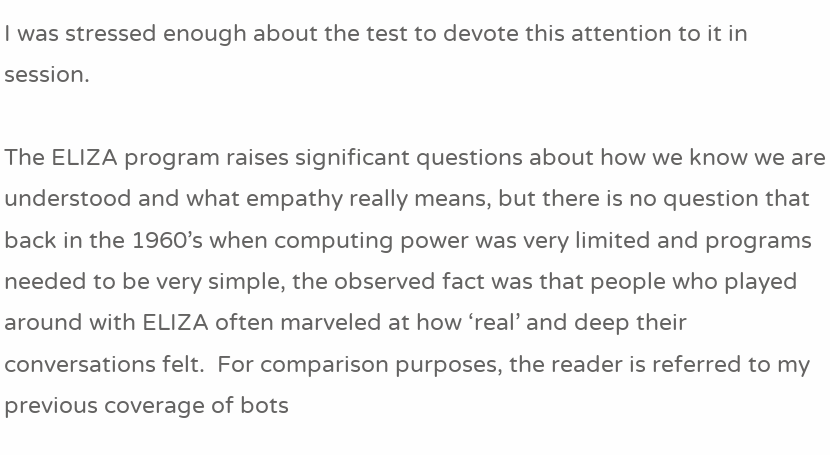I was stressed enough about the test to devote this attention to it in session.

The ELIZA program raises significant questions about how we know we are understood and what empathy really means, but there is no question that back in the 1960’s when computing power was very limited and programs needed to be very simple, the observed fact was that people who played around with ELIZA often marveled at how ‘real’ and deep their conversations felt.  For comparison purposes, the reader is referred to my previous coverage of bots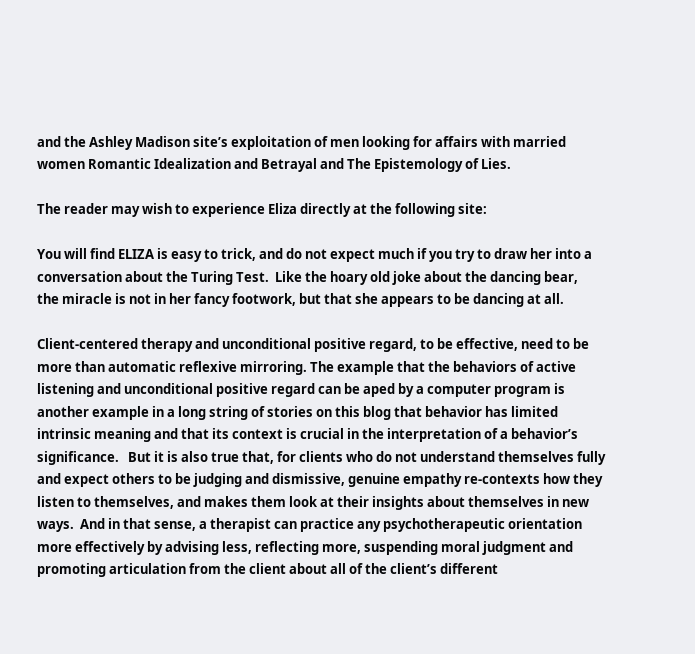and the Ashley Madison site’s exploitation of men looking for affairs with married women Romantic Idealization and Betrayal and The Epistemology of Lies.

The reader may wish to experience Eliza directly at the following site:

You will find ELIZA is easy to trick, and do not expect much if you try to draw her into a conversation about the Turing Test.  Like the hoary old joke about the dancing bear,  the miracle is not in her fancy footwork, but that she appears to be dancing at all.

Client-centered therapy and unconditional positive regard, to be effective, need to be more than automatic reflexive mirroring. The example that the behaviors of active listening and unconditional positive regard can be aped by a computer program is another example in a long string of stories on this blog that behavior has limited intrinsic meaning and that its context is crucial in the interpretation of a behavior’s significance.   But it is also true that, for clients who do not understand themselves fully and expect others to be judging and dismissive, genuine empathy re-contexts how they listen to themselves, and makes them look at their insights about themselves in new ways.  And in that sense, a therapist can practice any psychotherapeutic orientation more effectively by advising less, reflecting more, suspending moral judgment and promoting articulation from the client about all of the client’s different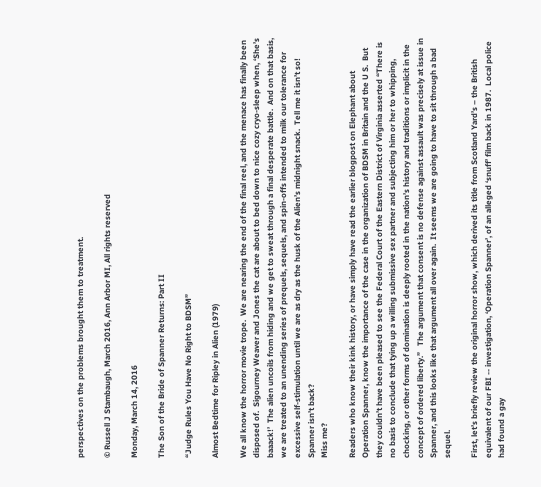perspectives on the problems brought them to treatment.

© Russell J Stambaugh, March 2016, Ann Arbor MI, All rights reserved

Monday, March 14, 2016

The Son of the Bride of Spanner Returns: Part II

“Judge Rules You Have No Right to BDSM”

Almost Bedtime for Ripley in Alien (1979)

We all know the horror movie trope.  We are nearing the end of the final reel, and the menace has finally been disposed of.  Sigourney Weaver and Jones the cat are about to bed down to nice cozy cryo-sleep when, ‘She’s baaack!’  The alien uncoils from hiding and we get to sweat through a final desperate battle.  And on that basis, we are treated to an unending series of prequels, sequels, and spin-offs intended to milk our tolerance for excessive self-stimulation until we are as dry as the husk of the Alien’s midnight snack.  Tell me it isn’t so!  Spanner isn’t back?
Miss me?

Readers who know their kink history, or have simply have read the earlier blogpost on Elephant about  Operation Spanner, know the importance of the case in the organization of BDSM in Britain and the U S.  But they couldn’t have been pleased to see the Federal Court of the Eastern District of Virginia asserted “There is no basis to conclude that tying up a willing submissive sex partner and subjecting him or her to whipping, chocking, or other forms of domination is deeply rooted in the nation’s history and traditions or implicit in the concept of ordered liberty.”   The argument that consent is no defense against assault was precisely at issue in Spanner, and this looks like that argument all over again.  It seems we are going to have to sit through a bad sequel.

First, let’s briefly review the original horror show, which derived its title from Scotland Yard’s – the British equivalent of our FBI -- investigation, ‘Operation Spanner’, of an alleged ‘snuff’ film back in 1987.  Local police had found a gay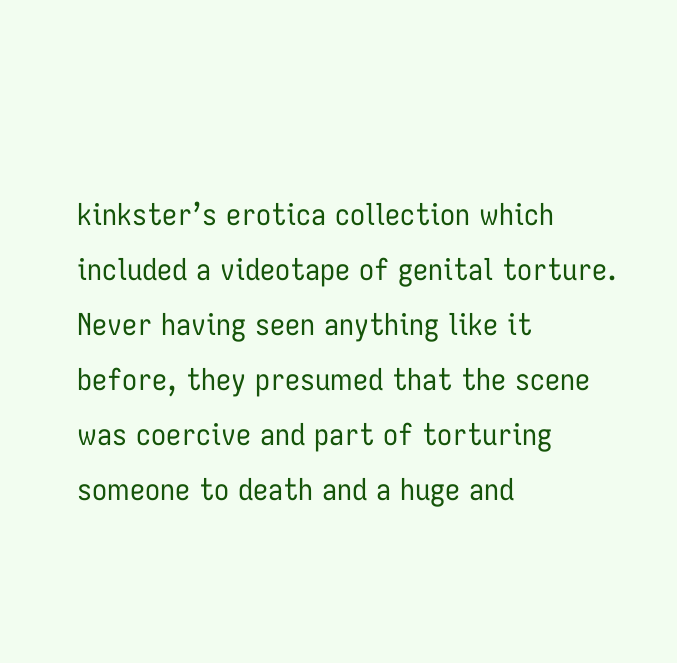kinkster’s erotica collection which included a videotape of genital torture.  Never having seen anything like it before, they presumed that the scene was coercive and part of torturing someone to death and a huge and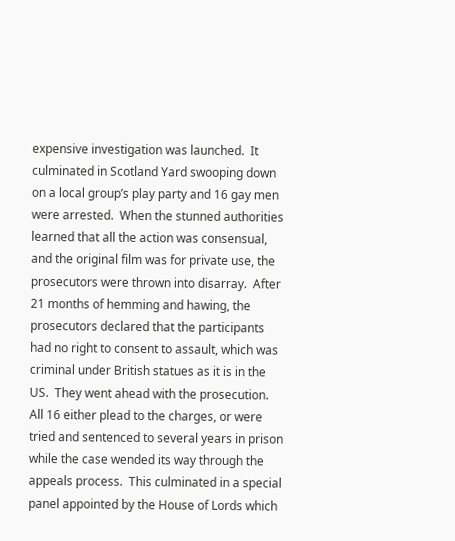expensive investigation was launched.  It culminated in Scotland Yard swooping down on a local group’s play party and 16 gay men were arrested.  When the stunned authorities learned that all the action was consensual, and the original film was for private use, the prosecutors were thrown into disarray.  After 21 months of hemming and hawing, the prosecutors declared that the participants had no right to consent to assault, which was criminal under British statues as it is in the US.  They went ahead with the prosecution.  All 16 either plead to the charges, or were tried and sentenced to several years in prison while the case wended its way through the appeals process.  This culminated in a special panel appointed by the House of Lords which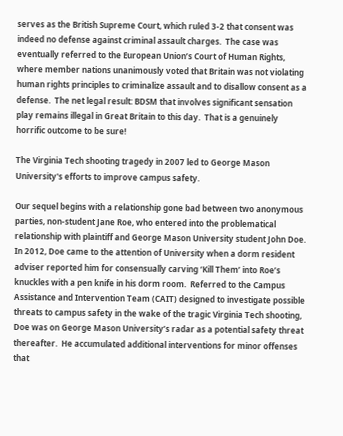serves as the British Supreme Court, which ruled 3-2 that consent was indeed no defense against criminal assault charges.  The case was eventually referred to the European Union’s Court of Human Rights, where member nations unanimously voted that Britain was not violating human rights principles to criminalize assault and to disallow consent as a defense.  The net legal result: BDSM that involves significant sensation play remains illegal in Great Britain to this day.  That is a genuinely horrific outcome to be sure!

The Virginia Tech shooting tragedy in 2007 led to George Mason University's efforts to improve campus safety.

Our sequel begins with a relationship gone bad between two anonymous parties, non-student Jane Roe, who entered into the problematical relationship with plaintiff and George Mason University student John Doe.  In 2012, Doe came to the attention of University when a dorm resident adviser reported him for consensually carving ‘Kill Them’ into Roe’s knuckles with a pen knife in his dorm room.  Referred to the Campus Assistance and Intervention Team (CAIT) designed to investigate possible threats to campus safety in the wake of the tragic Virginia Tech shooting, Doe was on George Mason University’s radar as a potential safety threat thereafter.  He accumulated additional interventions for minor offenses that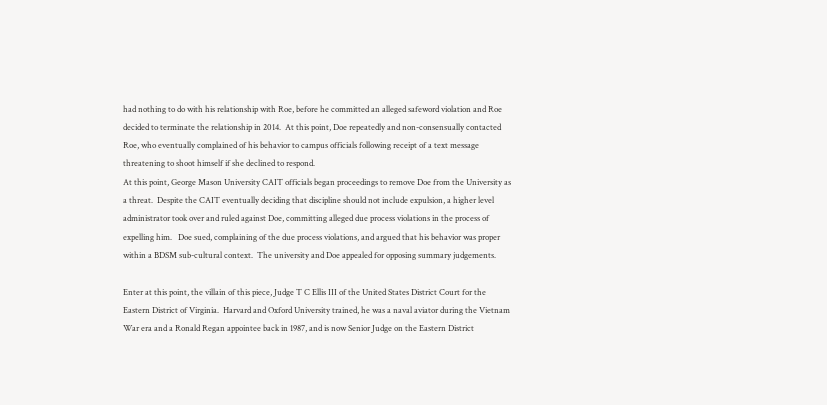had nothing to do with his relationship with Roe, before he committed an alleged safeword violation and Roe decided to terminate the relationship in 2014.  At this point, Doe repeatedly and non-consensually contacted Roe, who eventually complained of his behavior to campus officials following receipt of a text message threatening to shoot himself if she declined to respond.
At this point, George Mason University CAIT officials began proceedings to remove Doe from the University as a threat.  Despite the CAIT eventually deciding that discipline should not include expulsion, a higher level administrator took over and ruled against Doe, committing alleged due process violations in the process of expelling him.   Doe sued, complaining of the due process violations, and argued that his behavior was proper within a BDSM sub-cultural context.  The university and Doe appealed for opposing summary judgements.

Enter at this point, the villain of this piece, Judge T C Ellis III of the United States District Court for the Eastern District of Virginia.  Harvard and Oxford University trained, he was a naval aviator during the Vietnam War era and a Ronald Regan appointee back in 1987, and is now Senior Judge on the Eastern District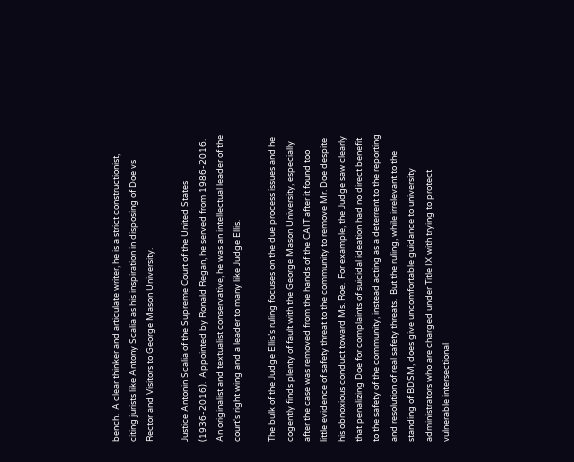bench.  A clear thinker and articulate writer, he is a strict constructionist, citing jurists like Antony Scalia as his inspiration in disposing of Doe vs Rector and Visitors to George Mason University.

Justice Antonin Scalia of the Supreme Court of the United States (1936-2016).  Appointed by Ronald Regan, he served from 1986-2016.  An originalist and textualist conservative, he was an intellectual leader of the court's right wing and a leader to many like Judge Ellis.

The bulk of the Judge Ellis’s ruling focuses on the due process issues and he cogently finds plenty of fault with the George Mason University, especially after the case was removed from the hands of the CAIT after it found too little evidence of safety threat to the community to remove Mr. Doe despite his obnoxious conduct toward Ms. Roe.  For example, the Judge saw clearly that penalizing Doe for complaints of suicidal ideation had no direct benefit to the safety of the community, instead acting as a deterrent to the reporting and resolution of real safety threats.  But the ruling, while irrelevant to the standing of BDSM, does give uncomfortable guidance to university administrators who are charged under Title IX with trying to protect vulnerable intersectional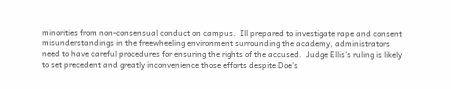minorities from non-consensual conduct on campus.  Ill prepared to investigate rape and consent misunderstandings in the freewheeling environment surrounding the academy, administrators need to have careful procedures for ensuring the rights of the accused.  Judge Ellis’s ruling is likely to set precedent and greatly inconvenience those efforts despite Doe’s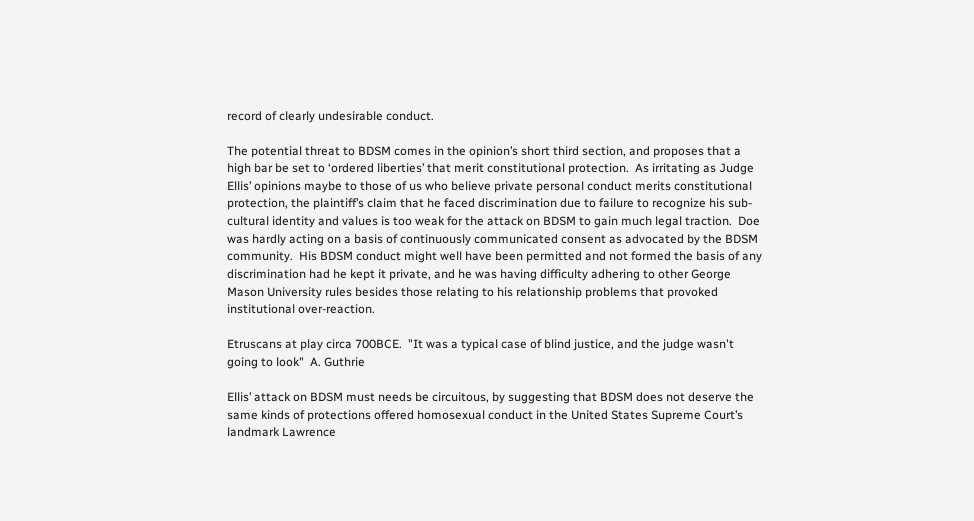record of clearly undesirable conduct.

The potential threat to BDSM comes in the opinion’s short third section, and proposes that a high bar be set to ‘ordered liberties’ that merit constitutional protection.  As irritating as Judge Ellis’ opinions maybe to those of us who believe private personal conduct merits constitutional protection, the plaintiff’s claim that he faced discrimination due to failure to recognize his sub-cultural identity and values is too weak for the attack on BDSM to gain much legal traction.  Doe was hardly acting on a basis of continuously communicated consent as advocated by the BDSM community.  His BDSM conduct might well have been permitted and not formed the basis of any discrimination had he kept it private, and he was having difficulty adhering to other George Mason University rules besides those relating to his relationship problems that provoked institutional over-reaction.

Etruscans at play circa 700BCE.  "It was a typical case of blind justice, and the judge wasn't going to look"  A. Guthrie

Ellis’ attack on BDSM must needs be circuitous, by suggesting that BDSM does not deserve the same kinds of protections offered homosexual conduct in the United States Supreme Court’s landmark Lawrence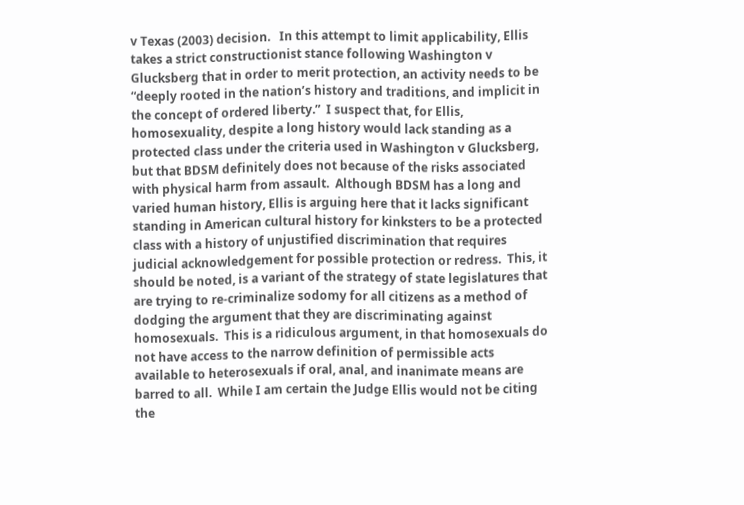v Texas (2003) decision.   In this attempt to limit applicability, Ellis takes a strict constructionist stance following Washington v Glucksberg that in order to merit protection, an activity needs to be “deeply rooted in the nation’s history and traditions, and implicit in the concept of ordered liberty.”  I suspect that, for Ellis, homosexuality, despite a long history would lack standing as a protected class under the criteria used in Washington v Glucksberg, but that BDSM definitely does not because of the risks associated with physical harm from assault.  Although BDSM has a long and varied human history, Ellis is arguing here that it lacks significant standing in American cultural history for kinksters to be a protected class with a history of unjustified discrimination that requires judicial acknowledgement for possible protection or redress.  This, it should be noted, is a variant of the strategy of state legislatures that are trying to re-criminalize sodomy for all citizens as a method of dodging the argument that they are discriminating against homosexuals.  This is a ridiculous argument, in that homosexuals do not have access to the narrow definition of permissible acts available to heterosexuals if oral, anal, and inanimate means are barred to all.  While I am certain the Judge Ellis would not be citing the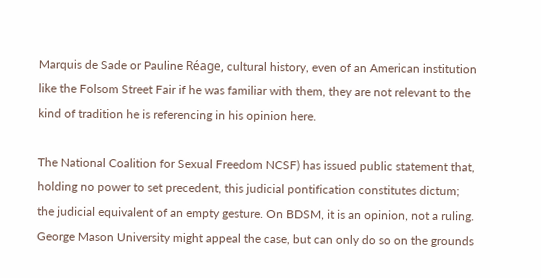Marquis de Sade or Pauline Réage, cultural history, even of an American institution like the Folsom Street Fair if he was familiar with them, they are not relevant to the kind of tradition he is referencing in his opinion here.

The National Coalition for Sexual Freedom NCSF) has issued public statement that, holding no power to set precedent, this judicial pontification constitutes dictum; the judicial equivalent of an empty gesture. On BDSM, it is an opinion, not a ruling. George Mason University might appeal the case, but can only do so on the grounds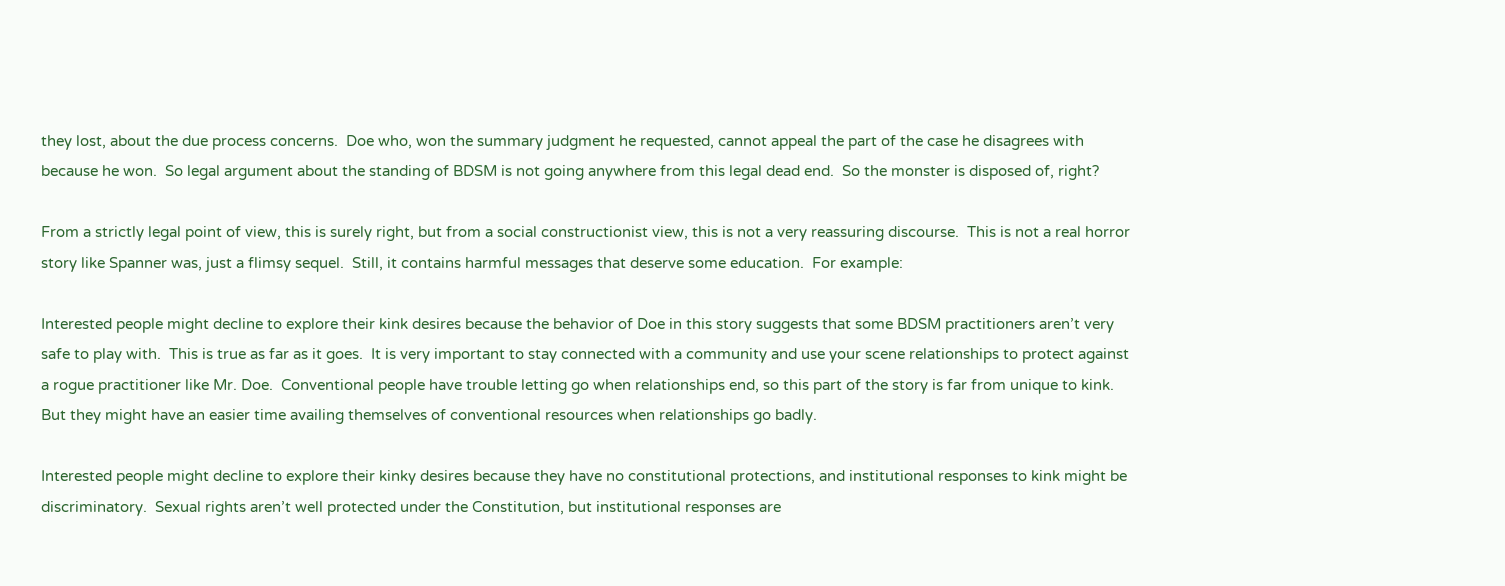they lost, about the due process concerns.  Doe who, won the summary judgment he requested, cannot appeal the part of the case he disagrees with because he won.  So legal argument about the standing of BDSM is not going anywhere from this legal dead end.  So the monster is disposed of, right?

From a strictly legal point of view, this is surely right, but from a social constructionist view, this is not a very reassuring discourse.  This is not a real horror story like Spanner was, just a flimsy sequel.  Still, it contains harmful messages that deserve some education.  For example:

Interested people might decline to explore their kink desires because the behavior of Doe in this story suggests that some BDSM practitioners aren’t very safe to play with.  This is true as far as it goes.  It is very important to stay connected with a community and use your scene relationships to protect against a rogue practitioner like Mr. Doe.  Conventional people have trouble letting go when relationships end, so this part of the story is far from unique to kink.  But they might have an easier time availing themselves of conventional resources when relationships go badly.

Interested people might decline to explore their kinky desires because they have no constitutional protections, and institutional responses to kink might be discriminatory.  Sexual rights aren’t well protected under the Constitution, but institutional responses are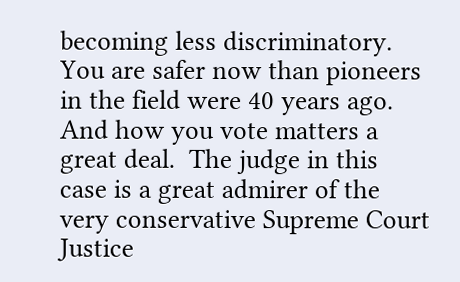becoming less discriminatory.  You are safer now than pioneers in the field were 40 years ago.  And how you vote matters a great deal.  The judge in this case is a great admirer of the very conservative Supreme Court Justice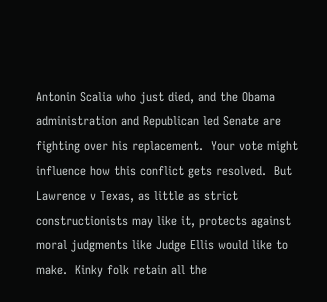Antonin Scalia who just died, and the Obama administration and Republican led Senate are fighting over his replacement.  Your vote might influence how this conflict gets resolved.  But Lawrence v Texas, as little as strict constructionists may like it, protects against moral judgments like Judge Ellis would like to make.  Kinky folk retain all the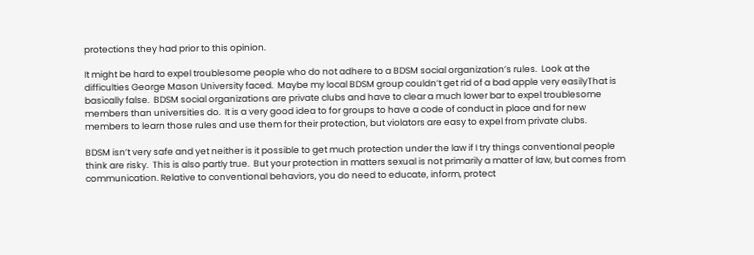protections they had prior to this opinion.

It might be hard to expel troublesome people who do not adhere to a BDSM social organization’s rules.  Look at the difficulties George Mason University faced.  Maybe my local BDSM group couldn’t get rid of a bad apple very easilyThat is basically false.  BDSM social organizations are private clubs and have to clear a much lower bar to expel troublesome members than universities do.  It is a very good idea to for groups to have a code of conduct in place and for new members to learn those rules and use them for their protection, but violators are easy to expel from private clubs.

BDSM isn’t very safe and yet neither is it possible to get much protection under the law if I try things conventional people think are risky.  This is also partly true.  But your protection in matters sexual is not primarily a matter of law, but comes from communication. Relative to conventional behaviors, you do need to educate, inform, protect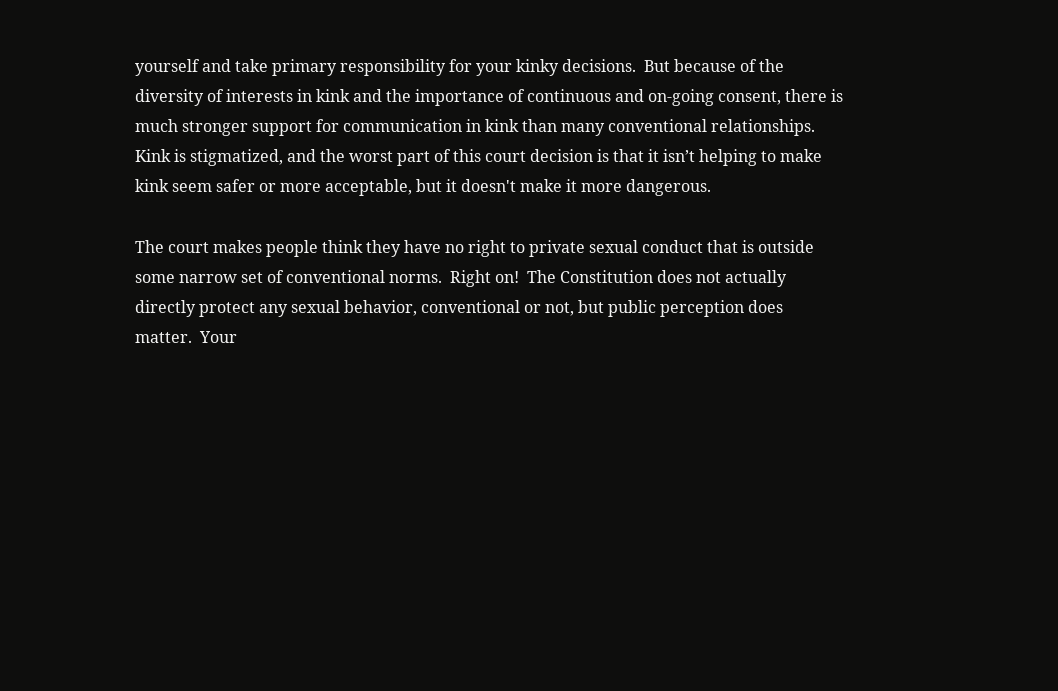yourself and take primary responsibility for your kinky decisions.  But because of the diversity of interests in kink and the importance of continuous and on-going consent, there is much stronger support for communication in kink than many conventional relationships.  Kink is stigmatized, and the worst part of this court decision is that it isn’t helping to make kink seem safer or more acceptable, but it doesn't make it more dangerous.

The court makes people think they have no right to private sexual conduct that is outside some narrow set of conventional norms.  Right on!  The Constitution does not actually directly protect any sexual behavior, conventional or not, but public perception does matter.  Your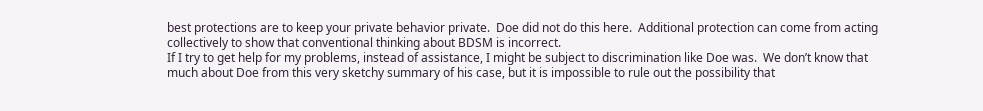best protections are to keep your private behavior private.  Doe did not do this here.  Additional protection can come from acting collectively to show that conventional thinking about BDSM is incorrect.
If I try to get help for my problems, instead of assistance, I might be subject to discrimination like Doe was.  We don’t know that much about Doe from this very sketchy summary of his case, but it is impossible to rule out the possibility that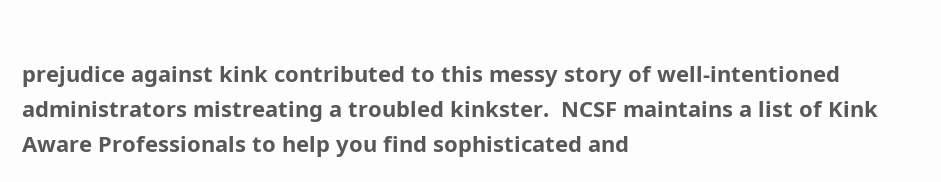prejudice against kink contributed to this messy story of well-intentioned administrators mistreating a troubled kinkster.  NCSF maintains a list of Kink Aware Professionals to help you find sophisticated and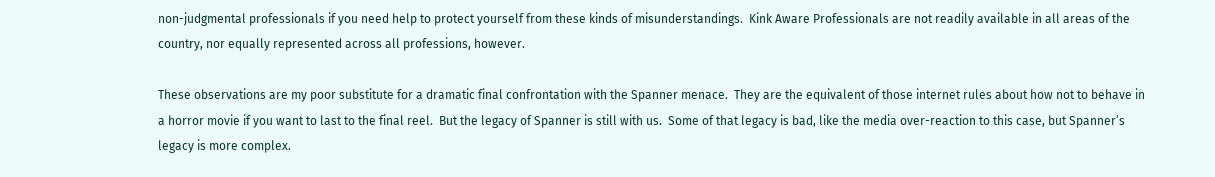non-judgmental professionals if you need help to protect yourself from these kinds of misunderstandings.  Kink Aware Professionals are not readily available in all areas of the country, nor equally represented across all professions, however.

These observations are my poor substitute for a dramatic final confrontation with the Spanner menace.  They are the equivalent of those internet rules about how not to behave in a horror movie if you want to last to the final reel.  But the legacy of Spanner is still with us.  Some of that legacy is bad, like the media over-reaction to this case, but Spanner’s legacy is more complex.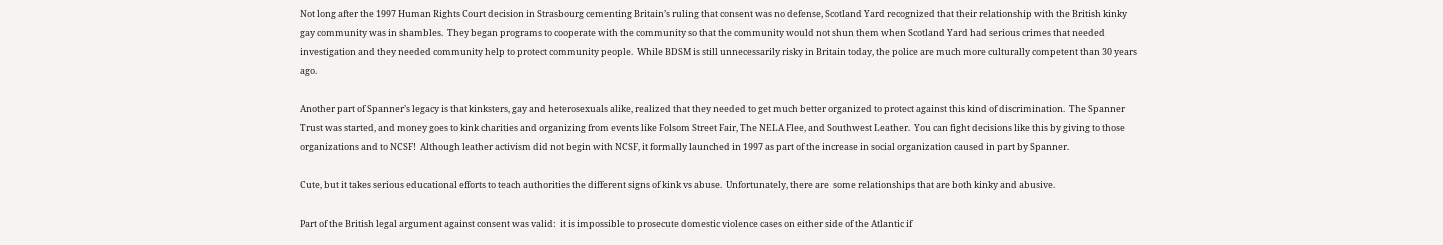Not long after the 1997 Human Rights Court decision in Strasbourg cementing Britain’s ruling that consent was no defense, Scotland Yard recognized that their relationship with the British kinky gay community was in shambles.  They began programs to cooperate with the community so that the community would not shun them when Scotland Yard had serious crimes that needed investigation and they needed community help to protect community people.  While BDSM is still unnecessarily risky in Britain today, the police are much more culturally competent than 30 years ago.

Another part of Spanner’s legacy is that kinksters, gay and heterosexuals alike, realized that they needed to get much better organized to protect against this kind of discrimination.  The Spanner Trust was started, and money goes to kink charities and organizing from events like Folsom Street Fair, The NELA Flee, and Southwest Leather.  You can fight decisions like this by giving to those organizations and to NCSF!  Although leather activism did not begin with NCSF, it formally launched in 1997 as part of the increase in social organization caused in part by Spanner.

Cute, but it takes serious educational efforts to teach authorities the different signs of kink vs abuse.  Unfortunately, there are  some relationships that are both kinky and abusive.

Part of the British legal argument against consent was valid:  it is impossible to prosecute domestic violence cases on either side of the Atlantic if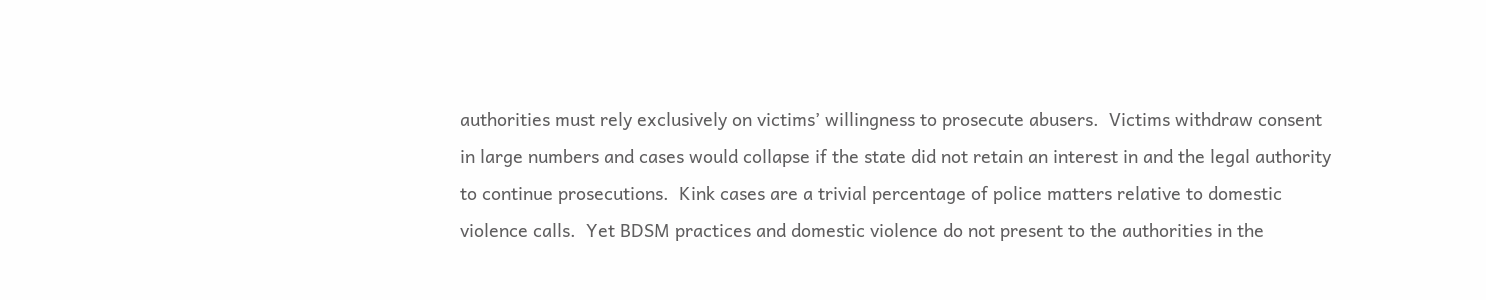authorities must rely exclusively on victims’ willingness to prosecute abusers.  Victims withdraw consent in large numbers and cases would collapse if the state did not retain an interest in and the legal authority to continue prosecutions.  Kink cases are a trivial percentage of police matters relative to domestic violence calls.  Yet BDSM practices and domestic violence do not present to the authorities in the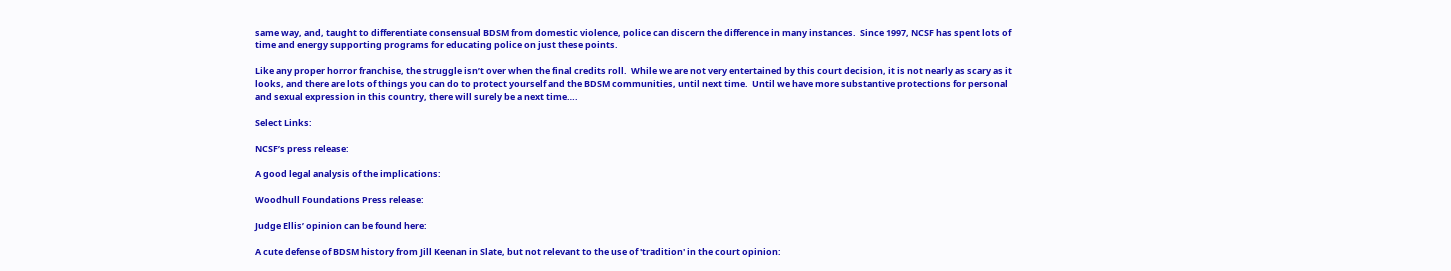same way, and, taught to differentiate consensual BDSM from domestic violence, police can discern the difference in many instances.  Since 1997, NCSF has spent lots of time and energy supporting programs for educating police on just these points.

Like any proper horror franchise, the struggle isn’t over when the final credits roll.  While we are not very entertained by this court decision, it is not nearly as scary as it looks, and there are lots of things you can do to protect yourself and the BDSM communities, until next time.  Until we have more substantive protections for personal and sexual expression in this country, there will surely be a next time….

Select Links:

NCSF’s press release:

A good legal analysis of the implications:

Woodhull Foundations Press release:

Judge Ellis’ opinion can be found here:

A cute defense of BDSM history from Jill Keenan in Slate, but not relevant to the use of 'tradition' in the court opinion: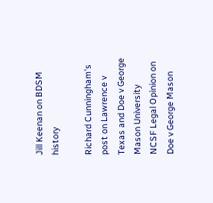Jill Keenan on BDSM history

Richard Cunningham's post on Lawrence v Texas and Doe v George Mason University
NCSF Legal Opinion on Doe v George Mason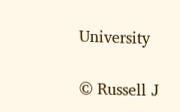University

© Russell J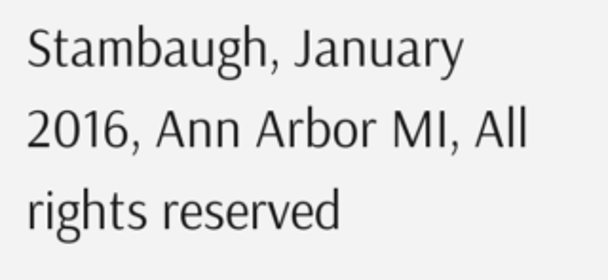Stambaugh, January 2016, Ann Arbor MI, All rights reserved